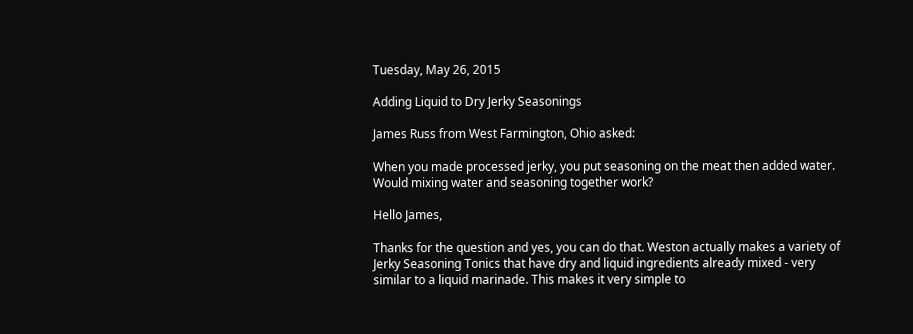Tuesday, May 26, 2015

Adding Liquid to Dry Jerky Seasonings

James Russ from West Farmington, Ohio asked:

When you made processed jerky, you put seasoning on the meat then added water. Would mixing water and seasoning together work?

Hello James,

Thanks for the question and yes, you can do that. Weston actually makes a variety of Jerky Seasoning Tonics that have dry and liquid ingredients already mixed - very similar to a liquid marinade. This makes it very simple to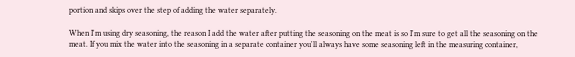portion and skips over the step of adding the water separately.

When I'm using dry seasoning, the reason I add the water after putting the seasoning on the meat is so I'm sure to get all the seasoning on the meat. If you mix the water into the seasoning in a separate container you'll always have some seasoning left in the measuring container,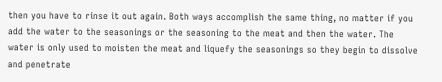then you have to rinse it out again. Both ways accomplish the same thing, no matter if you add the water to the seasonings or the seasoning to the meat and then the water. The water is only used to moisten the meat and liquefy the seasonings so they begin to dissolve and penetrate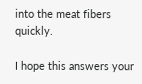into the meat fibers quickly.

I hope this answers your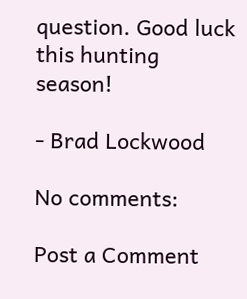question. Good luck this hunting season!

- Brad Lockwood

No comments:

Post a Comment